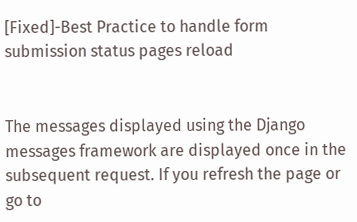[Fixed]-Best Practice to handle form submission status pages reload


The messages displayed using the Django messages framework are displayed once in the subsequent request. If you refresh the page or go to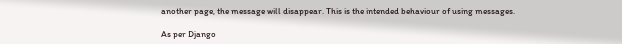another page, the message will disappear. This is the intended behaviour of using messages.

As per Django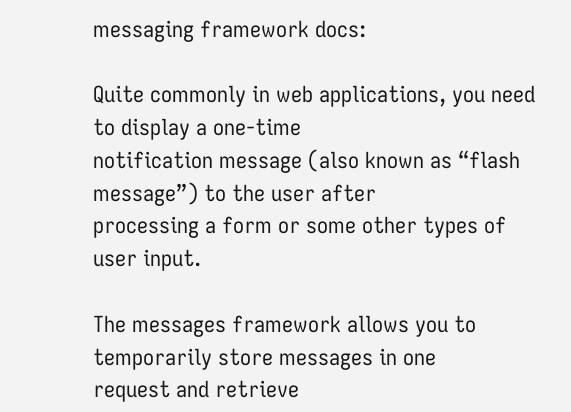messaging framework docs:

Quite commonly in web applications, you need to display a one-time
notification message (also known as “flash message”) to the user after
processing a form or some other types of user input.

The messages framework allows you to temporarily store messages in one
request and retrieve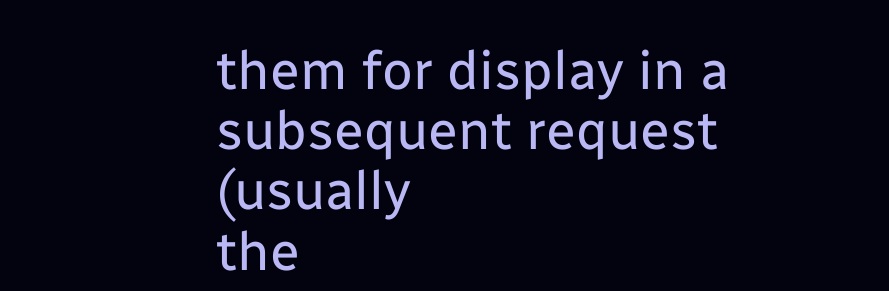them for display in a subsequent request (usually
the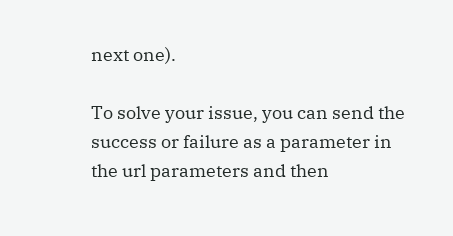next one).

To solve your issue, you can send the success or failure as a parameter in the url parameters and then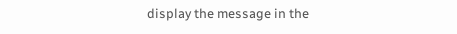display the message in the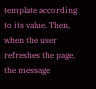template according to its value. Then, when the user refreshes the page, the message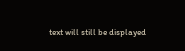text will still be displayed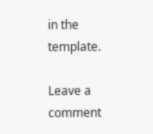in the template.

Leave a comment